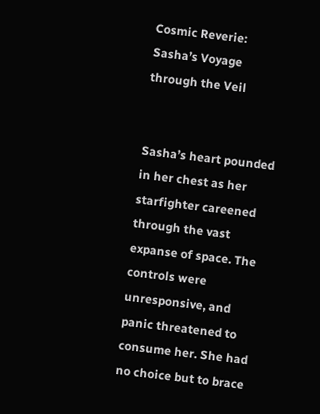Cosmic Reverie: Sasha’s Voyage through the Veil


Sasha’s heart pounded in her chest as her starfighter careened through the vast expanse of space. The controls were unresponsive, and panic threatened to consume her. She had no choice but to brace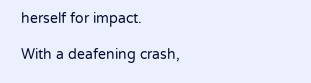herself for impact.

With a deafening crash,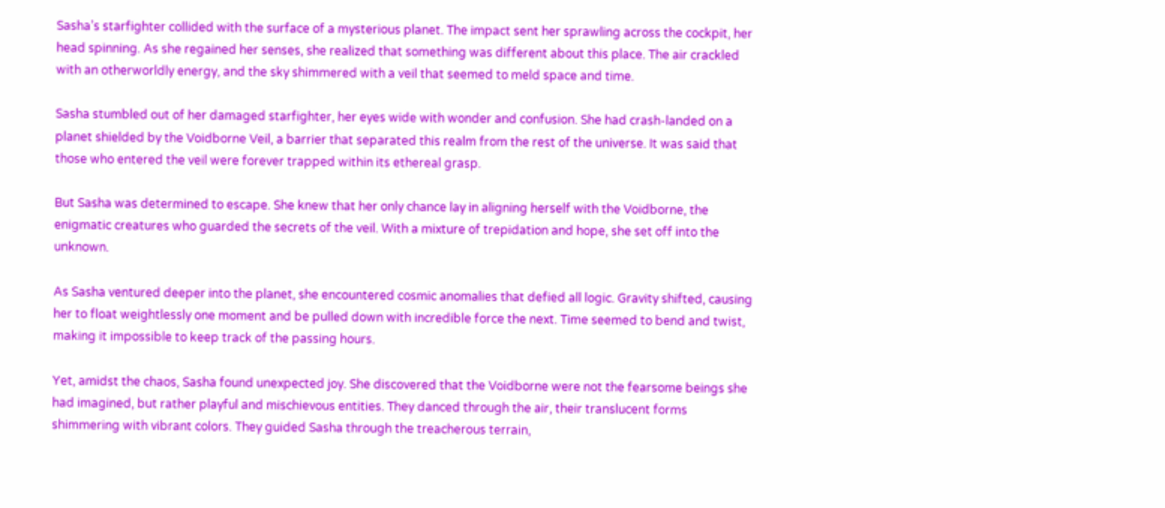Sasha’s starfighter collided with the surface of a mysterious planet. The impact sent her sprawling across the cockpit, her head spinning. As she regained her senses, she realized that something was different about this place. The air crackled with an otherworldly energy, and the sky shimmered with a veil that seemed to meld space and time.

Sasha stumbled out of her damaged starfighter, her eyes wide with wonder and confusion. She had crash-landed on a planet shielded by the Voidborne Veil, a barrier that separated this realm from the rest of the universe. It was said that those who entered the veil were forever trapped within its ethereal grasp.

But Sasha was determined to escape. She knew that her only chance lay in aligning herself with the Voidborne, the enigmatic creatures who guarded the secrets of the veil. With a mixture of trepidation and hope, she set off into the unknown.

As Sasha ventured deeper into the planet, she encountered cosmic anomalies that defied all logic. Gravity shifted, causing her to float weightlessly one moment and be pulled down with incredible force the next. Time seemed to bend and twist, making it impossible to keep track of the passing hours.

Yet, amidst the chaos, Sasha found unexpected joy. She discovered that the Voidborne were not the fearsome beings she had imagined, but rather playful and mischievous entities. They danced through the air, their translucent forms shimmering with vibrant colors. They guided Sasha through the treacherous terrain,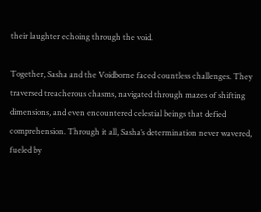their laughter echoing through the void.

Together, Sasha and the Voidborne faced countless challenges. They traversed treacherous chasms, navigated through mazes of shifting dimensions, and even encountered celestial beings that defied comprehension. Through it all, Sasha’s determination never wavered, fueled by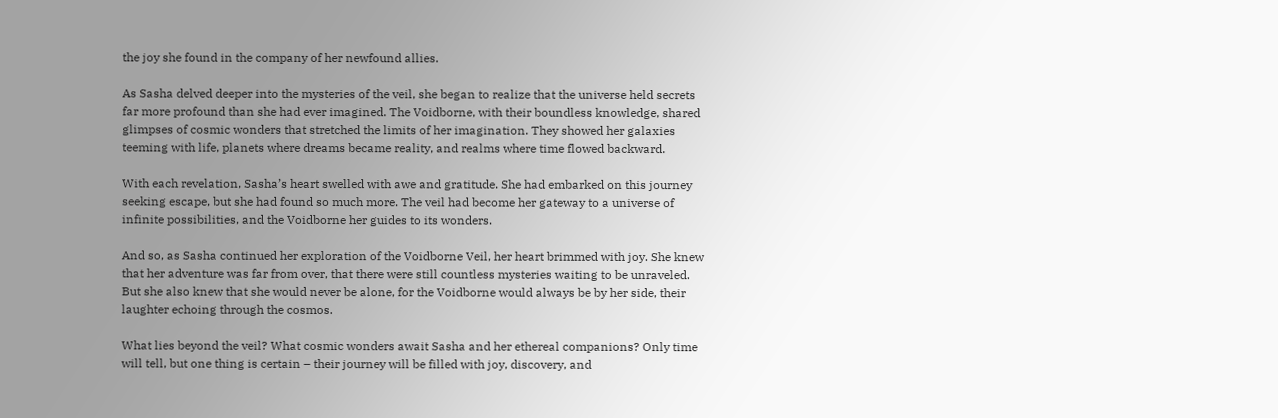the joy she found in the company of her newfound allies.

As Sasha delved deeper into the mysteries of the veil, she began to realize that the universe held secrets far more profound than she had ever imagined. The Voidborne, with their boundless knowledge, shared glimpses of cosmic wonders that stretched the limits of her imagination. They showed her galaxies teeming with life, planets where dreams became reality, and realms where time flowed backward.

With each revelation, Sasha’s heart swelled with awe and gratitude. She had embarked on this journey seeking escape, but she had found so much more. The veil had become her gateway to a universe of infinite possibilities, and the Voidborne her guides to its wonders.

And so, as Sasha continued her exploration of the Voidborne Veil, her heart brimmed with joy. She knew that her adventure was far from over, that there were still countless mysteries waiting to be unraveled. But she also knew that she would never be alone, for the Voidborne would always be by her side, their laughter echoing through the cosmos.

What lies beyond the veil? What cosmic wonders await Sasha and her ethereal companions? Only time will tell, but one thing is certain – their journey will be filled with joy, discovery, and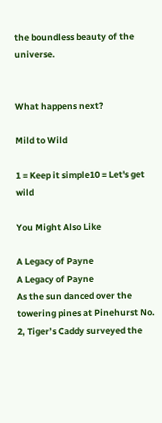the boundless beauty of the universe.


What happens next?

Mild to Wild

1 = Keep it simple10 = Let's get wild

You Might Also Like

A Legacy of Payne
A Legacy of Payne
As the sun danced over the towering pines at Pinehurst No. 2, Tiger’s Caddy surveyed the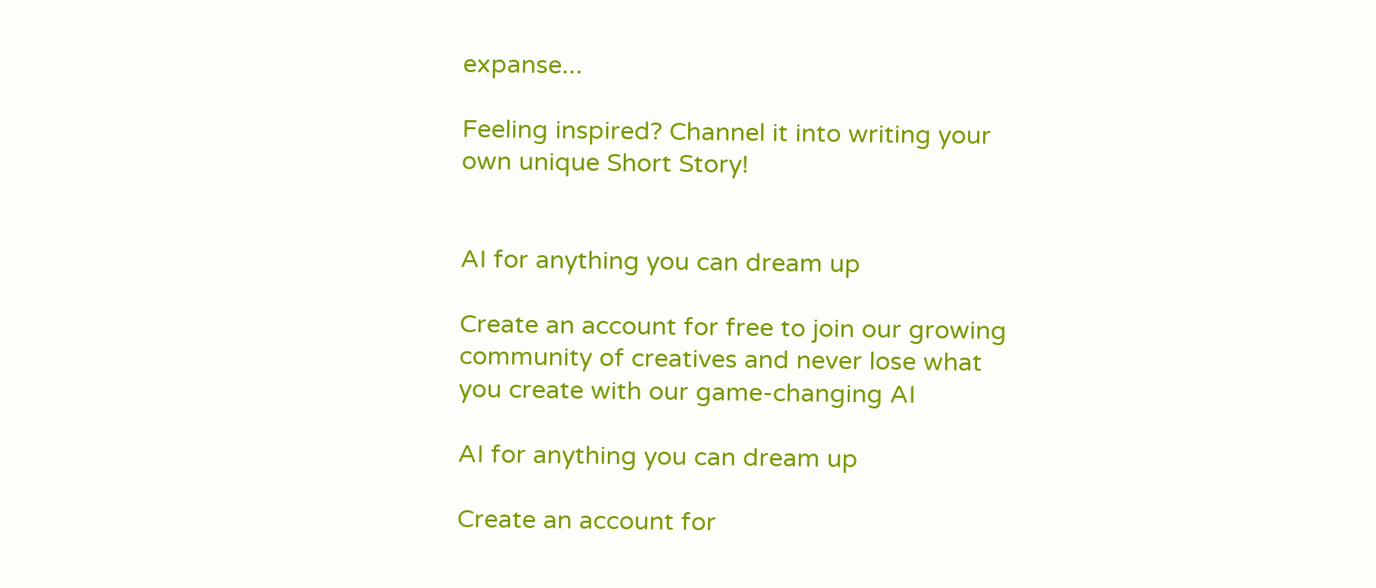expanse...

Feeling inspired? Channel it into writing your own unique Short Story!


AI for anything you can dream up

Create an account for free to join our growing community of creatives and never lose what you create with our game-changing AI

AI for anything you can dream up

Create an account for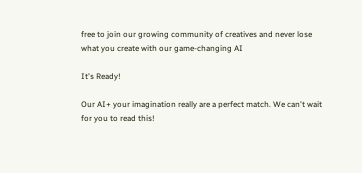free to join our growing community of creatives and never lose what you create with our game-changing AI

It's Ready!

Our AI+ your imagination really are a perfect match. We can't wait for you to read this!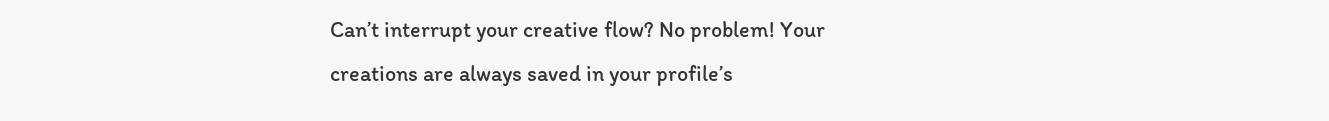Can’t interrupt your creative flow? No problem! Your creations are always saved in your profile’s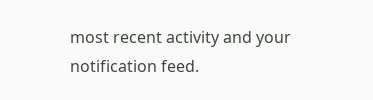most recent activity and your notification feed.